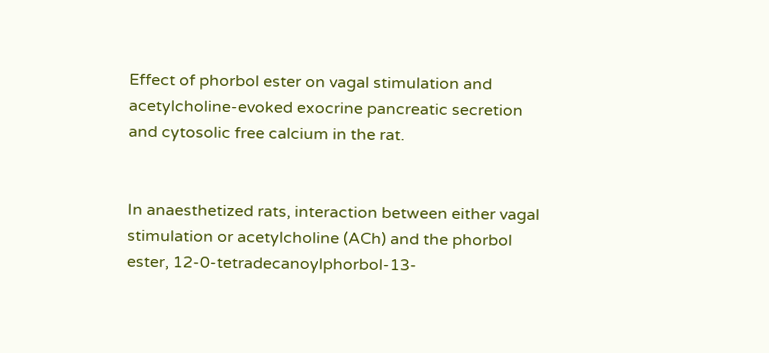Effect of phorbol ester on vagal stimulation and acetylcholine-evoked exocrine pancreatic secretion and cytosolic free calcium in the rat.


In anaesthetized rats, interaction between either vagal stimulation or acetylcholine (ACh) and the phorbol ester, 12-0-tetradecanoylphorbol-13-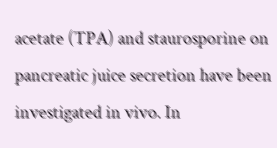acetate (TPA) and staurosporine on pancreatic juice secretion have been investigated in vivo. In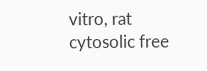vitro, rat cytosolic free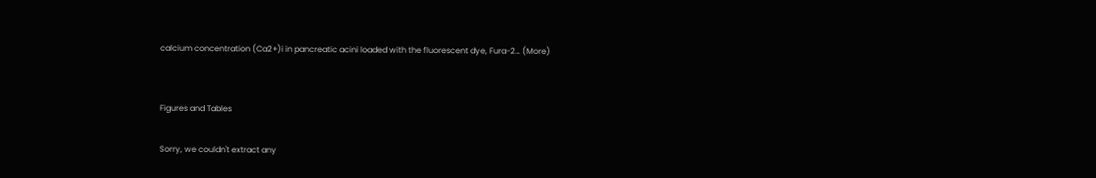calcium concentration (Ca2+)i in pancreatic acini loaded with the fluorescent dye, Fura-2… (More)


Figures and Tables

Sorry, we couldn't extract any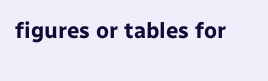figures or tables for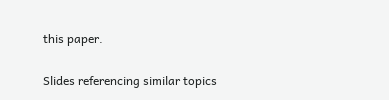this paper.

Slides referencing similar topics